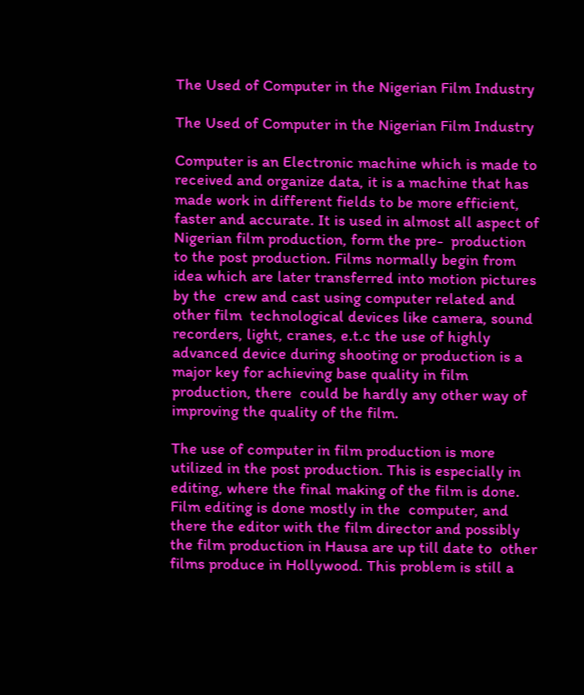The Used of Computer in the Nigerian Film Industry

The Used of Computer in the Nigerian Film Industry

Computer is an Electronic machine which is made to received and organize data, it is a machine that has made work in different fields to be more efficient, faster and accurate. It is used in almost all aspect of Nigerian film production, form the pre-  production to the post production. Films normally begin from idea which are later transferred into motion pictures by the  crew and cast using computer related and other film  technological devices like camera, sound recorders, light, cranes, e.t.c the use of highly advanced device during shooting or production is a major key for achieving base quality in film production, there  could be hardly any other way of improving the quality of the film.

The use of computer in film production is more utilized in the post production. This is especially in editing, where the final making of the film is done. Film editing is done mostly in the  computer, and there the editor with the film director and possibly the film production in Hausa are up till date to  other films produce in Hollywood. This problem is still a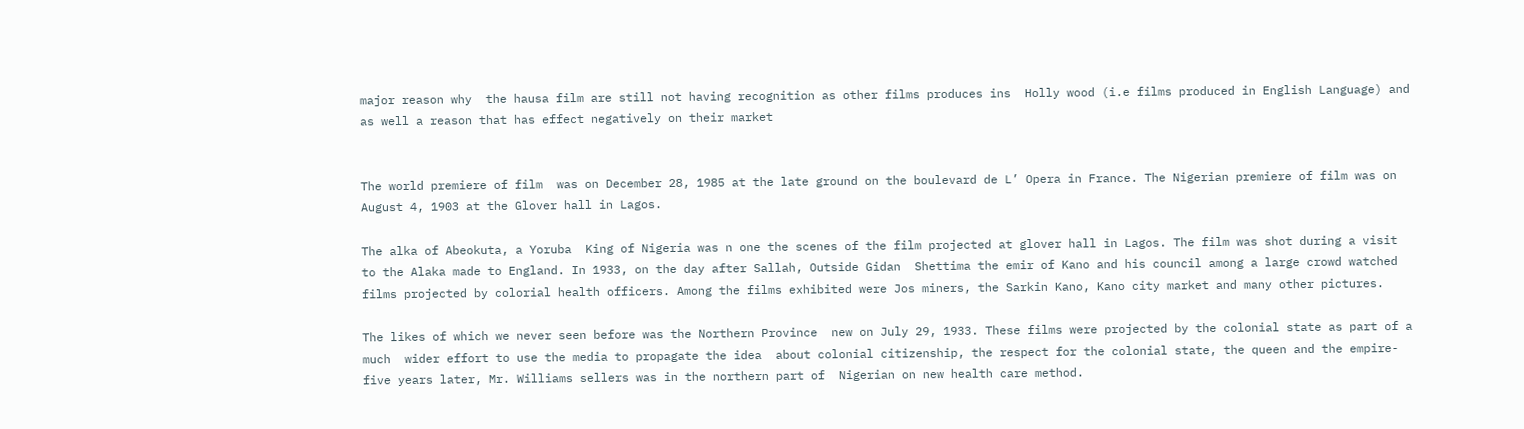major reason why  the hausa film are still not having recognition as other films produces ins  Holly wood (i.e films produced in English Language) and as well a reason that has effect negatively on their market


The world premiere of film  was on December 28, 1985 at the late ground on the boulevard de L’ Opera in France. The Nigerian premiere of film was on August 4, 1903 at the Glover hall in Lagos.

The alka of Abeokuta, a Yoruba  King of Nigeria was n one the scenes of the film projected at glover hall in Lagos. The film was shot during a visit to the Alaka made to England. In 1933, on the day after Sallah, Outside Gidan  Shettima the emir of Kano and his council among a large crowd watched films projected by colorial health officers. Among the films exhibited were Jos miners, the Sarkin Kano, Kano city market and many other pictures.

The likes of which we never seen before was the Northern Province  new on July 29, 1933. These films were projected by the colonial state as part of a much  wider effort to use the media to propagate the idea  about colonial citizenship, the respect for the colonial state, the queen and the empire- five years later, Mr. Williams sellers was in the northern part of  Nigerian on new health care method.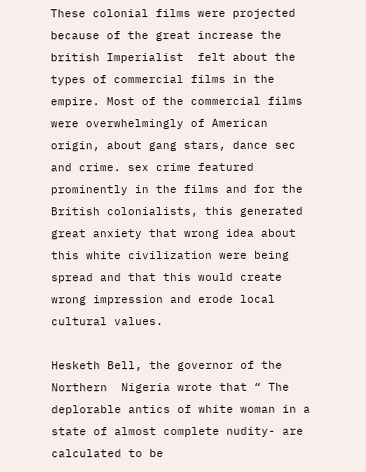These colonial films were projected because of the great increase the british Imperialist  felt about the types of commercial films in the empire. Most of the commercial films were overwhelmingly of American  origin, about gang stars, dance sec and crime. sex crime featured prominently in the films and for the British colonialists, this generated great anxiety that wrong idea about this white civilization were being  spread and that this would create wrong impression and erode local cultural values.

Hesketh Bell, the governor of the Northern  Nigeria wrote that “ The deplorable antics of white woman in a state of almost complete nudity- are   calculated to be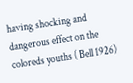having shocking and dangerous effect on the coloreds youths ( Bell 1926)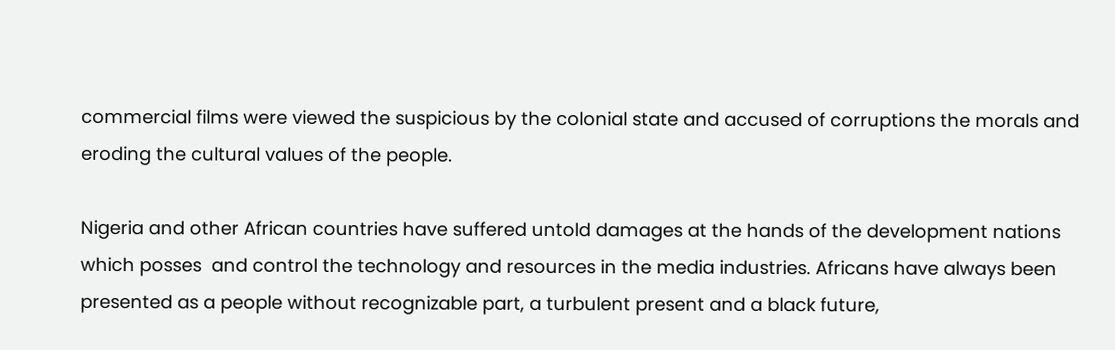commercial films were viewed the suspicious by the colonial state and accused of corruptions the morals and eroding the cultural values of the people.

Nigeria and other African countries have suffered untold damages at the hands of the development nations which posses  and control the technology and resources in the media industries. Africans have always been presented as a people without recognizable part, a turbulent present and a black future,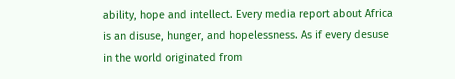ability, hope and intellect. Every media report about Africa is an disuse, hunger, and hopelessness. As if every desuse in the world originated from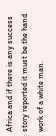Africa and if there is any success story reported it must be the hand work of a white man.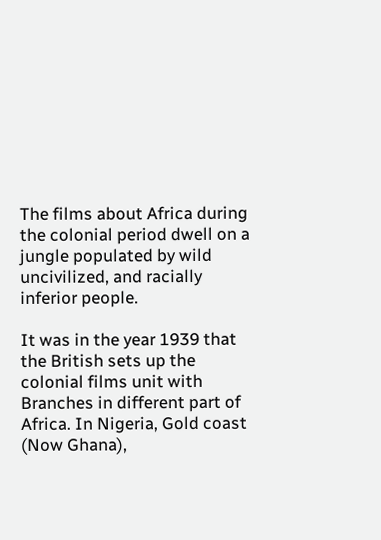The films about Africa during the colonial period dwell on a jungle populated by wild uncivilized, and racially inferior people.

It was in the year 1939 that the British sets up the colonial films unit with Branches in different part of Africa. In Nigeria, Gold coast (Now Ghana),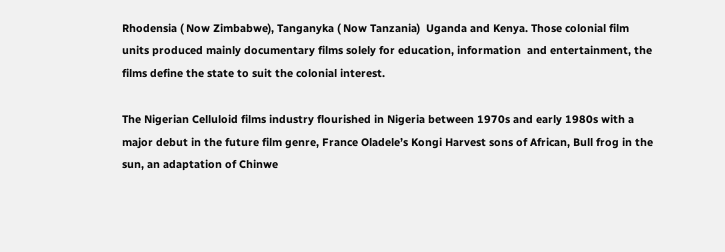Rhodensia ( Now Zimbabwe), Tanganyka ( Now Tanzania)  Uganda and Kenya. Those colonial film units produced mainly documentary films solely for education, information  and entertainment, the films define the state to suit the colonial interest.

The Nigerian Celluloid films industry flourished in Nigeria between 1970s and early 1980s with a major debut in the future film genre, France Oladele’s Kongi Harvest sons of African, Bull frog in the sun, an adaptation of Chinwe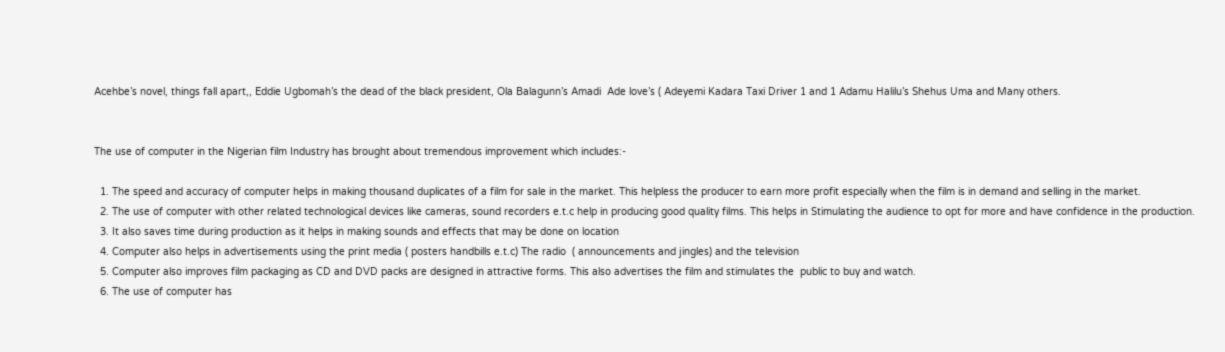Acehbe’s novel, things fall apart,, Eddie Ugbomah’s the dead of the black president, Ola Balagunn’s Amadi  Ade love’s ( Adeyemi Kadara Taxi Driver 1 and 1 Adamu Halilu’s Shehus Uma and Many others.


The use of computer in the Nigerian film Industry has brought about tremendous improvement which includes:-

  1. The speed and accuracy of computer helps in making thousand duplicates of a film for sale in the market. This helpless the producer to earn more profit especially when the film is in demand and selling in the market.
  2. The use of computer with other related technological devices like cameras, sound recorders e.t.c help in producing good quality films. This helps in Stimulating the audience to opt for more and have confidence in the production.
  3. It also saves time during production as it helps in making sounds and effects that may be done on location
  4. Computer also helps in advertisements using the print media ( posters handbills e.t.c) The radio  ( announcements and jingles) and the television
  5. Computer also improves film packaging as CD and DVD packs are designed in attractive forms. This also advertises the film and stimulates the  public to buy and watch.
  6. The use of computer has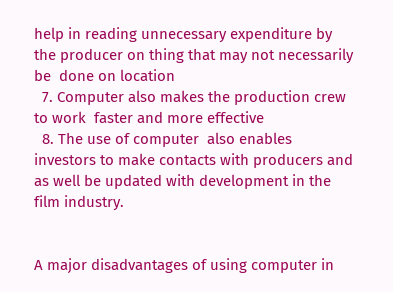help in reading unnecessary expenditure by the producer on thing that may not necessarily be  done on location
  7. Computer also makes the production crew to work  faster and more effective
  8. The use of computer  also enables investors to make contacts with producers and as well be updated with development in the film industry.


A major disadvantages of using computer in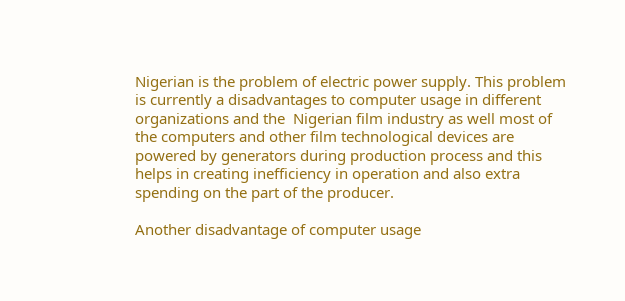Nigerian is the problem of electric power supply. This problem is currently a disadvantages to computer usage in different organizations and the  Nigerian film industry as well most of the computers and other film technological devices are powered by generators during production process and this helps in creating inefficiency in operation and also extra spending on the part of the producer.

Another disadvantage of computer usage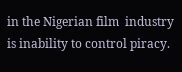in the Nigerian film  industry is inability to control piracy.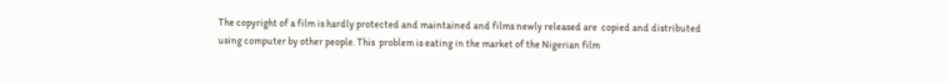The copyright of a film is hardly protected and maintained and films newly released are  copied and distributed using computer by other people. This  problem is eating in the market of the Nigerian film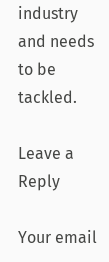industry and needs to be tackled.

Leave a Reply

Your email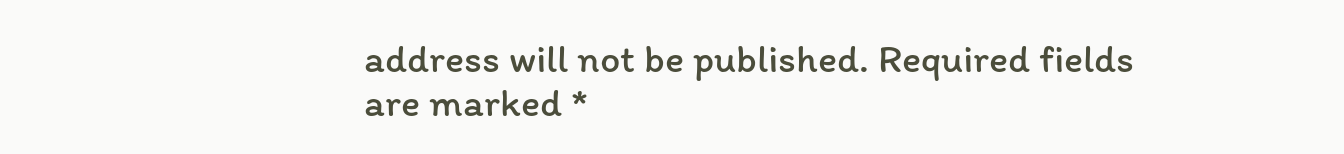address will not be published. Required fields are marked *